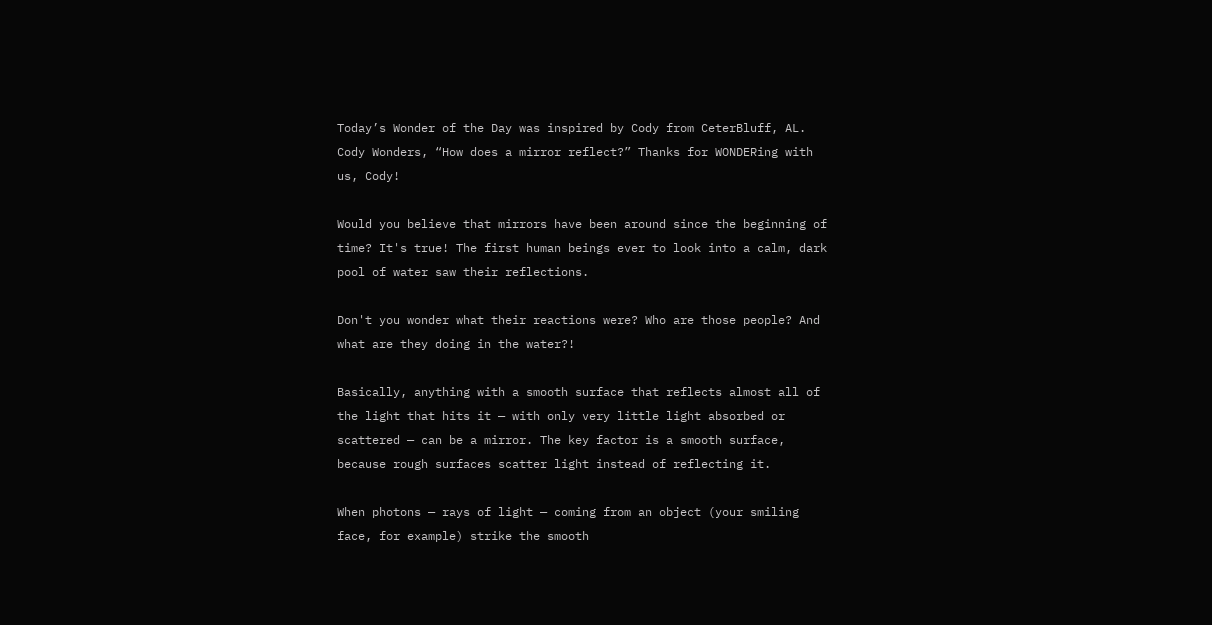Today’s Wonder of the Day was inspired by Cody from CeterBluff, AL. Cody Wonders, “How does a mirror reflect?” Thanks for WONDERing with us, Cody!

Would you believe that mirrors have been around since the beginning of time? It's true! The first human beings ever to look into a calm, dark pool of water saw their reflections.

Don't you wonder what their reactions were? Who are those people? And what are they doing in the water?!

Basically, anything with a smooth surface that reflects almost all of the light that hits it — with only very little light absorbed or scattered — can be a mirror. The key factor is a smooth surface, because rough surfaces scatter light instead of reflecting it.

When photons — rays of light — coming from an object (your smiling face, for example) strike the smooth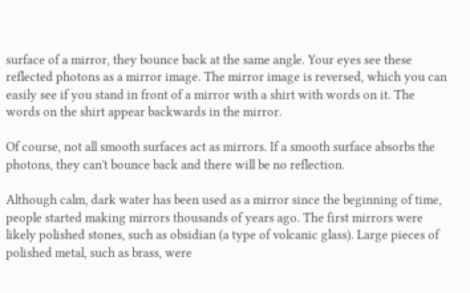surface of a mirror, they bounce back at the same angle. Your eyes see these reflected photons as a mirror image. The mirror image is reversed, which you can easily see if you stand in front of a mirror with a shirt with words on it. The words on the shirt appear backwards in the mirror.

Of course, not all smooth surfaces act as mirrors. If a smooth surface absorbs the photons, they can't bounce back and there will be no reflection.

Although calm, dark water has been used as a mirror since the beginning of time, people started making mirrors thousands of years ago. The first mirrors were likely polished stones, such as obsidian (a type of volcanic glass). Large pieces of polished metal, such as brass, were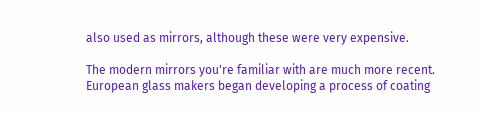also used as mirrors, although these were very expensive.

The modern mirrors you're familiar with are much more recent. European glass makers began developing a process of coating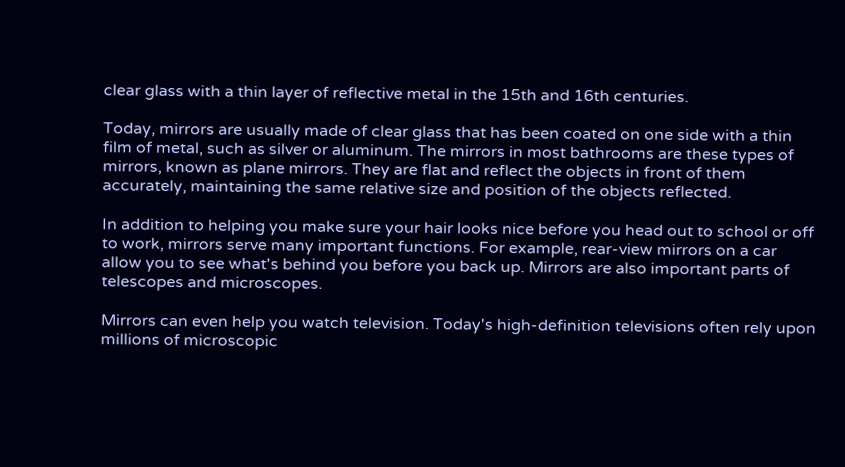clear glass with a thin layer of reflective metal in the 15th and 16th centuries.

Today, mirrors are usually made of clear glass that has been coated on one side with a thin film of metal, such as silver or aluminum. The mirrors in most bathrooms are these types of mirrors, known as plane mirrors. They are flat and reflect the objects in front of them accurately, maintaining the same relative size and position of the objects reflected.

In addition to helping you make sure your hair looks nice before you head out to school or off to work, mirrors serve many important functions. For example, rear-view mirrors on a car allow you to see what's behind you before you back up. Mirrors are also important parts of telescopes and microscopes.

Mirrors can even help you watch television. Today's high-definition televisions often rely upon millions of microscopic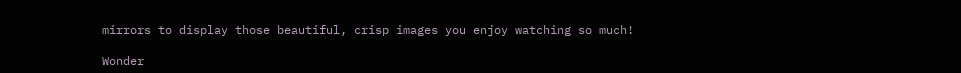mirrors to display those beautiful, crisp images you enjoy watching so much!

Wonder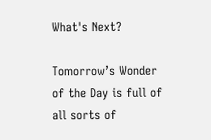What's Next?

Tomorrow’s Wonder of the Day is full of all sorts of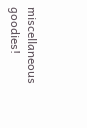miscellaneous goodies!